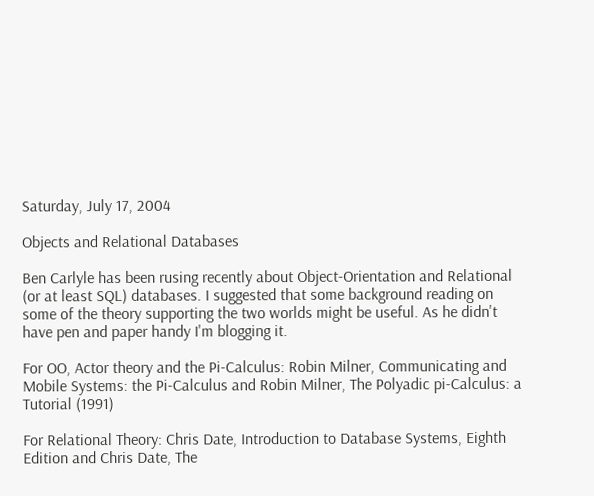Saturday, July 17, 2004

Objects and Relational Databases

Ben Carlyle has been rusing recently about Object-Orientation and Relational (or at least SQL) databases. I suggested that some background reading on some of the theory supporting the two worlds might be useful. As he didn't have pen and paper handy I'm blogging it.

For OO, Actor theory and the Pi-Calculus: Robin Milner, Communicating and Mobile Systems: the Pi-Calculus and Robin Milner, The Polyadic pi-Calculus: a Tutorial (1991)

For Relational Theory: Chris Date, Introduction to Database Systems, Eighth Edition and Chris Date, The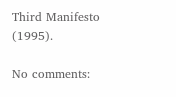Third Manifesto (1995).

No comments: